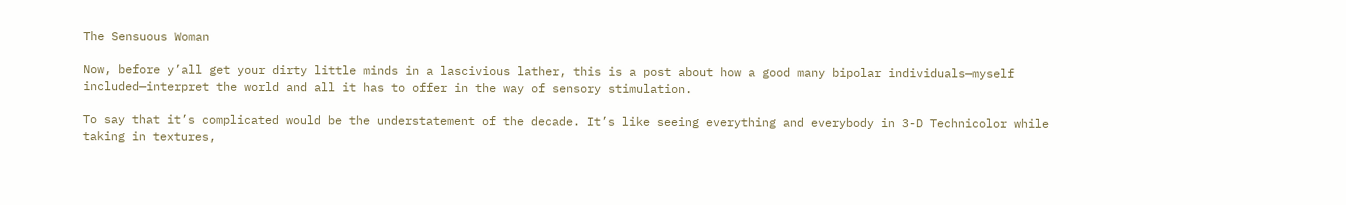The Sensuous Woman

Now, before y’all get your dirty little minds in a lascivious lather, this is a post about how a good many bipolar individuals—myself included—interpret the world and all it has to offer in the way of sensory stimulation.

To say that it’s complicated would be the understatement of the decade. It’s like seeing everything and everybody in 3-D Technicolor while taking in textures,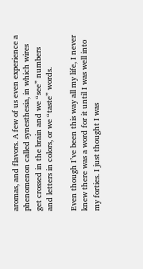aromas, and flavors. A few of us even experience a phenomenon called synesthesia, in which wires get crossed in the brain and we “see” numbers and letters in colors, or we “taste” words.

Even though I’ve been this way all my life, I never knew there was a word for it until I was well into my forties. I just thought I was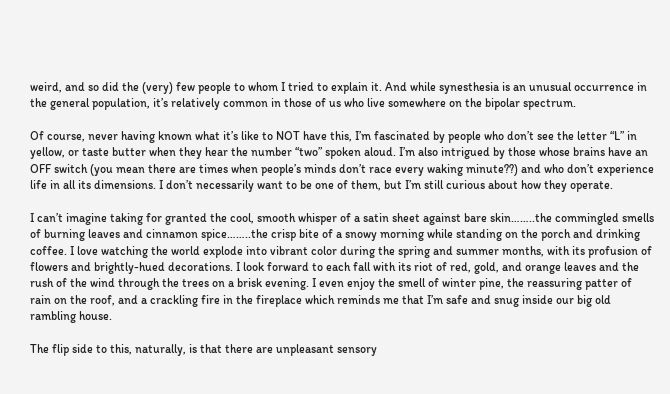weird, and so did the (very) few people to whom I tried to explain it. And while synesthesia is an unusual occurrence in the general population, it’s relatively common in those of us who live somewhere on the bipolar spectrum.

Of course, never having known what it’s like to NOT have this, I’m fascinated by people who don’t see the letter “L” in yellow, or taste butter when they hear the number “two” spoken aloud. I’m also intrigued by those whose brains have an OFF switch (you mean there are times when people’s minds don’t race every waking minute??) and who don’t experience life in all its dimensions. I don’t necessarily want to be one of them, but I’m still curious about how they operate.

I can’t imagine taking for granted the cool, smooth whisper of a satin sheet against bare skin……..the commingled smells of burning leaves and cinnamon spice……..the crisp bite of a snowy morning while standing on the porch and drinking coffee. I love watching the world explode into vibrant color during the spring and summer months, with its profusion of flowers and brightly-hued decorations. I look forward to each fall with its riot of red, gold, and orange leaves and the rush of the wind through the trees on a brisk evening. I even enjoy the smell of winter pine, the reassuring patter of rain on the roof, and a crackling fire in the fireplace which reminds me that I’m safe and snug inside our big old rambling house.

The flip side to this, naturally, is that there are unpleasant sensory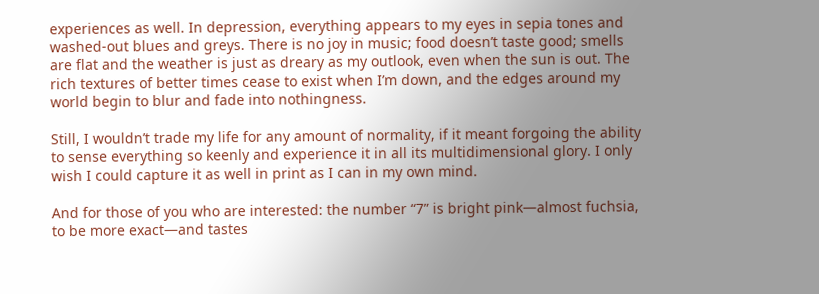experiences as well. In depression, everything appears to my eyes in sepia tones and washed-out blues and greys. There is no joy in music; food doesn’t taste good; smells are flat and the weather is just as dreary as my outlook, even when the sun is out. The rich textures of better times cease to exist when I’m down, and the edges around my world begin to blur and fade into nothingness.

Still, I wouldn’t trade my life for any amount of normality, if it meant forgoing the ability to sense everything so keenly and experience it in all its multidimensional glory. I only wish I could capture it as well in print as I can in my own mind.

And for those of you who are interested: the number “7” is bright pink—almost fuchsia, to be more exact—and tastes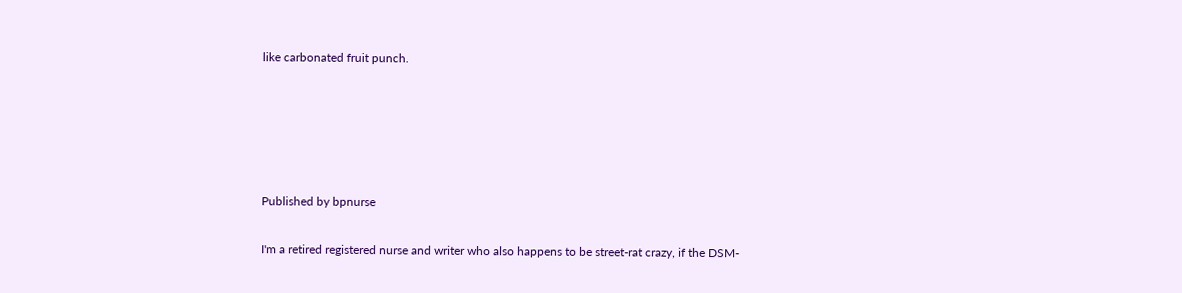like carbonated fruit punch.





Published by bpnurse

I'm a retired registered nurse and writer who also happens to be street-rat crazy, if the DSM-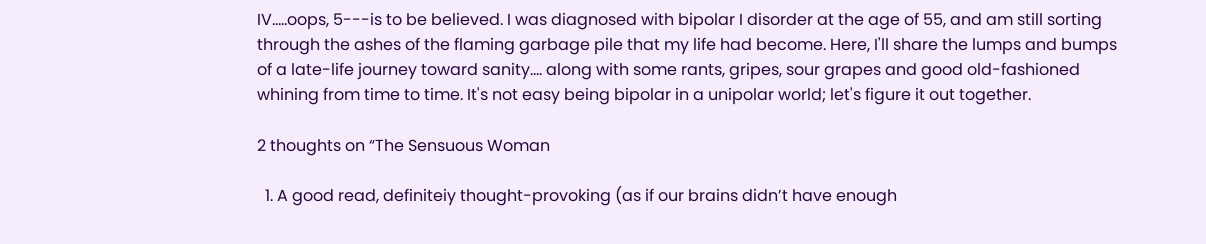IV.....oops, 5---is to be believed. I was diagnosed with bipolar I disorder at the age of 55, and am still sorting through the ashes of the flaming garbage pile that my life had become. Here, I'll share the lumps and bumps of a late-life journey toward sanity.... along with some rants, gripes, sour grapes and good old-fashioned whining from time to time. It's not easy being bipolar in a unipolar world; let's figure it out together.

2 thoughts on “The Sensuous Woman

  1. A good read, definiteiy thought-provoking (as if our brains didn’t have enough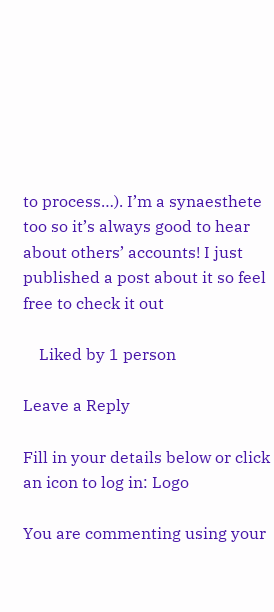to process…). I’m a synaesthete too so it’s always good to hear about others’ accounts! I just published a post about it so feel free to check it out

    Liked by 1 person

Leave a Reply

Fill in your details below or click an icon to log in: Logo

You are commenting using your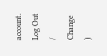account. Log Out /  Change )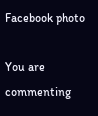Facebook photo

You are commenting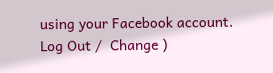using your Facebook account. Log Out /  Change )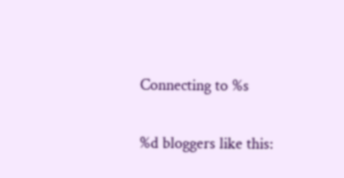Connecting to %s

%d bloggers like this: